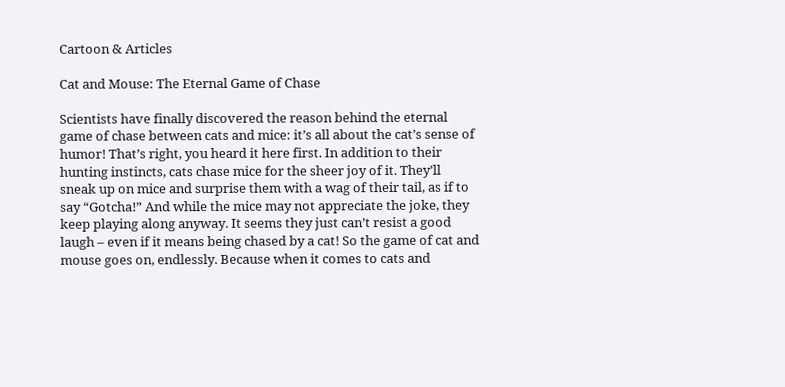Cartoon & Articles

Cat and Mouse: The Eternal Game of Chase

Scientists have finally discovered the reason behind the eternal game of chase between cats and mice: it’s all about the cat’s sense of humor! That’s right, you heard it here first. In addition to their hunting instincts, cats chase mice for the sheer joy of it. They’ll sneak up on mice and surprise them with a wag of their tail, as if to say “Gotcha!” And while the mice may not appreciate the joke, they keep playing along anyway. It seems they just can’t resist a good laugh – even if it means being chased by a cat! So the game of cat and mouse goes on, endlessly. Because when it comes to cats and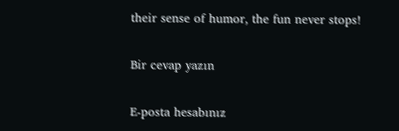their sense of humor, the fun never stops!

Bir cevap yazın

E-posta hesabınız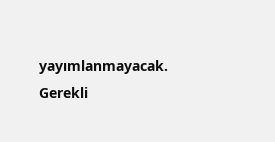yayımlanmayacak. Gerekli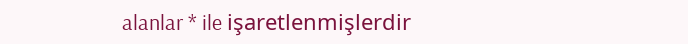alanlar * ile işaretlenmişlerdir